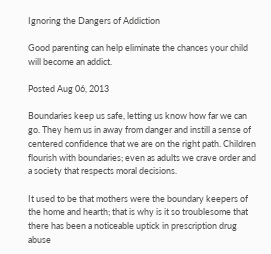Ignoring the Dangers of Addiction

Good parenting can help eliminate the chances your child will become an addict.

Posted Aug 06, 2013

Boundaries keep us safe, letting us know how far we can go. They hem us in away from danger and instill a sense of centered confidence that we are on the right path. Children flourish with boundaries; even as adults we crave order and a society that respects moral decisions.

It used to be that mothers were the boundary keepers of the home and hearth; that is why is it so troublesome that there has been a noticeable uptick in prescription drug abuse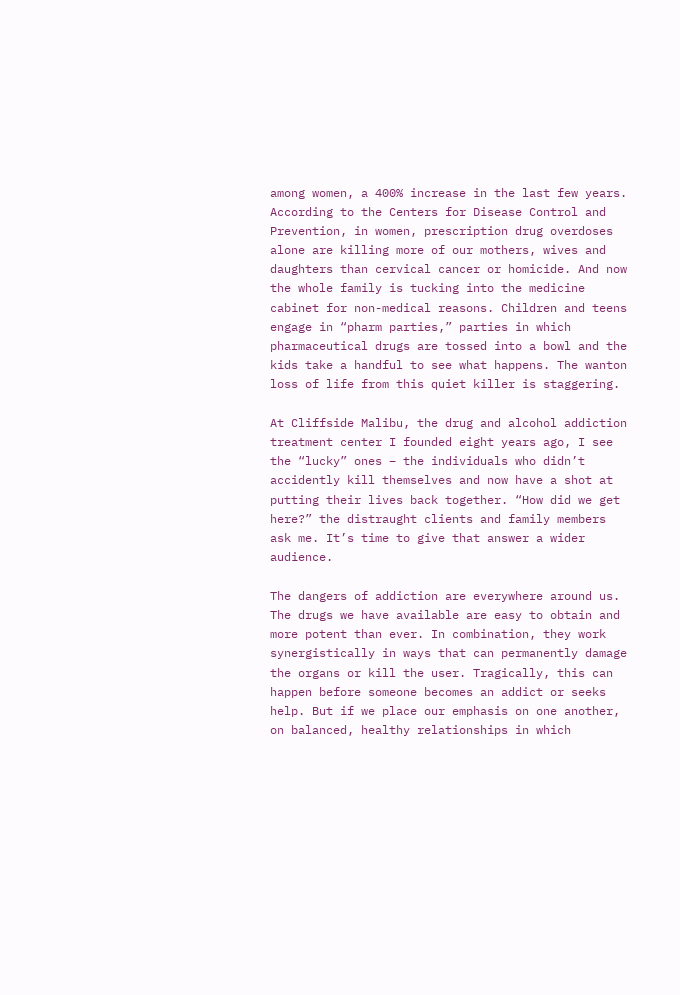among women, a 400% increase in the last few years. According to the Centers for Disease Control and Prevention, in women, prescription drug overdoses alone are killing more of our mothers, wives and daughters than cervical cancer or homicide. And now the whole family is tucking into the medicine cabinet for non-medical reasons. Children and teens engage in “pharm parties,” parties in which pharmaceutical drugs are tossed into a bowl and the kids take a handful to see what happens. The wanton loss of life from this quiet killer is staggering.

At Cliffside Malibu, the drug and alcohol addiction treatment center I founded eight years ago, I see the “lucky” ones – the individuals who didn’t accidently kill themselves and now have a shot at putting their lives back together. “How did we get here?” the distraught clients and family members ask me. It’s time to give that answer a wider audience.

The dangers of addiction are everywhere around us. The drugs we have available are easy to obtain and more potent than ever. In combination, they work synergistically in ways that can permanently damage the organs or kill the user. Tragically, this can happen before someone becomes an addict or seeks help. But if we place our emphasis on one another, on balanced, healthy relationships in which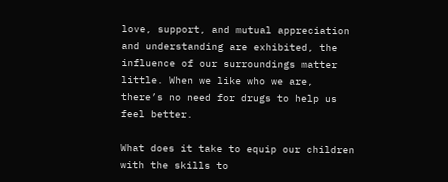love, support, and mutual appreciation and understanding are exhibited, the influence of our surroundings matter little. When we like who we are, there’s no need for drugs to help us feel better.

What does it take to equip our children with the skills to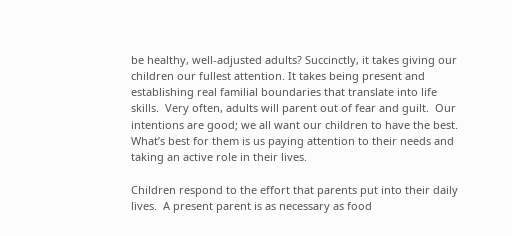be healthy, well-adjusted adults? Succinctly, it takes giving our children our fullest attention. It takes being present and establishing real familial boundaries that translate into life skills.  Very often, adults will parent out of fear and guilt.  Our intentions are good; we all want our children to have the best. What’s best for them is us paying attention to their needs and taking an active role in their lives.

Children respond to the effort that parents put into their daily lives.  A present parent is as necessary as food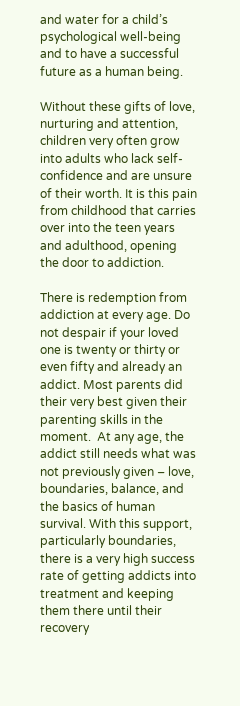and water for a child’s psychological well-being and to have a successful future as a human being.

Without these gifts of love, nurturing and attention, children very often grow into adults who lack self-confidence and are unsure of their worth. It is this pain from childhood that carries over into the teen years and adulthood, opening the door to addiction.

There is redemption from addiction at every age. Do not despair if your loved one is twenty or thirty or even fifty and already an addict. Most parents did their very best given their parenting skills in the moment.  At any age, the addict still needs what was not previously given – love, boundaries, balance, and the basics of human survival. With this support, particularly boundaries, there is a very high success rate of getting addicts into treatment and keeping them there until their recovery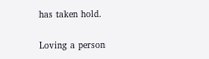has taken hold.

Loving a person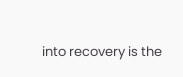into recovery is the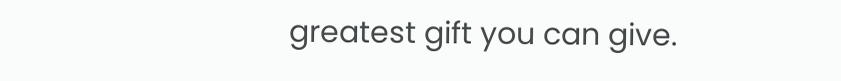greatest gift you can give.